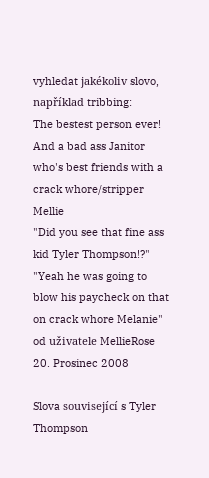vyhledat jakékoliv slovo, například tribbing:
The bestest person ever!
And a bad ass Janitor who's best friends with a crack whore/stripper Mellie
"Did you see that fine ass kid Tyler Thompson!?"
"Yeah he was going to blow his paycheck on that on crack whore Melanie"
od uživatele MellieRose 20. Prosinec 2008

Slova související s Tyler Thompson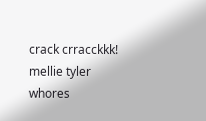crack crracckkk! mellie tyler whores